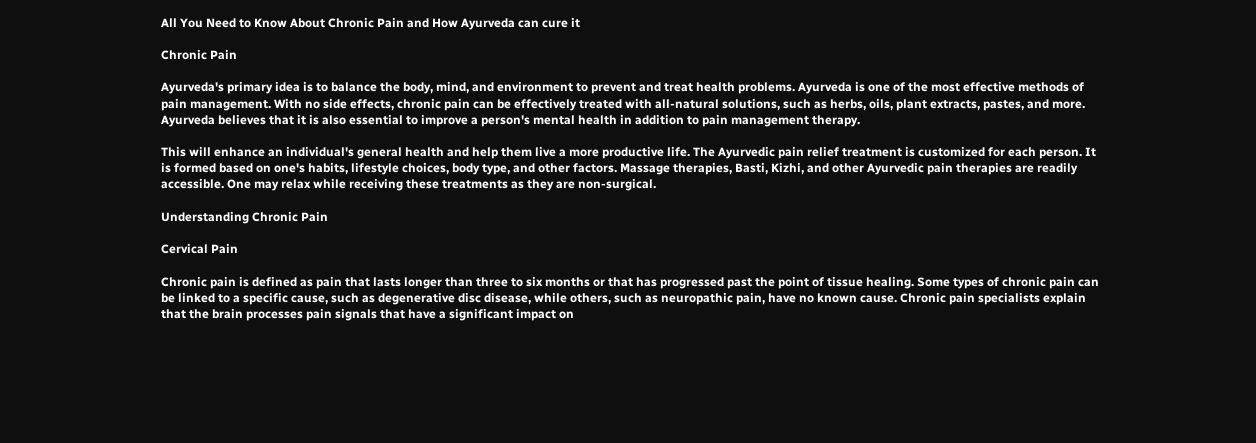All You Need to Know About Chronic Pain and How Ayurveda can cure it

Chronic Pain

Ayurveda's primary idea is to balance the body, mind, and environment to prevent and treat health problems. Ayurveda is one of the most effective methods of pain management. With no side effects, chronic pain can be effectively treated with all-natural solutions, such as herbs, oils, plant extracts, pastes, and more. Ayurveda believes that it is also essential to improve a person's mental health in addition to pain management therapy.

This will enhance an individual's general health and help them live a more productive life. The Ayurvedic pain relief treatment is customized for each person. It is formed based on one's habits, lifestyle choices, body type, and other factors. Massage therapies, Basti, Kizhi, and other Ayurvedic pain therapies are readily accessible. One may relax while receiving these treatments as they are non-surgical.

Understanding Chronic Pain

Cervical Pain

Chronic pain is defined as pain that lasts longer than three to six months or that has progressed past the point of tissue healing. Some types of chronic pain can be linked to a specific cause, such as degenerative disc disease, while others, such as neuropathic pain, have no known cause. Chronic pain specialists explain that the brain processes pain signals that have a significant impact on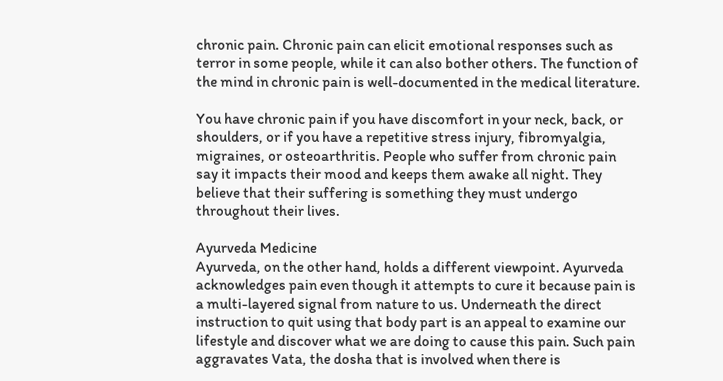chronic pain. Chronic pain can elicit emotional responses such as terror in some people, while it can also bother others. The function of the mind in chronic pain is well-documented in the medical literature.

You have chronic pain if you have discomfort in your neck, back, or shoulders, or if you have a repetitive stress injury, fibromyalgia, migraines, or osteoarthritis. People who suffer from chronic pain say it impacts their mood and keeps them awake all night. They believe that their suffering is something they must undergo throughout their lives.

Ayurveda Medicine
Ayurveda, on the other hand, holds a different viewpoint. Ayurveda acknowledges pain even though it attempts to cure it because pain is a multi-layered signal from nature to us. Underneath the direct instruction to quit using that body part is an appeal to examine our lifestyle and discover what we are doing to cause this pain. Such pain aggravates Vata, the dosha that is involved when there is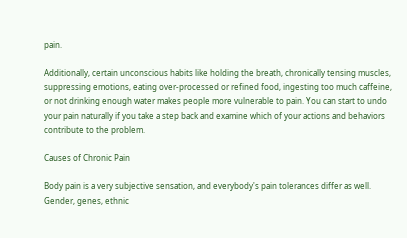pain.

Additionally, certain unconscious habits like holding the breath, chronically tensing muscles, suppressing emotions, eating over-processed or refined food, ingesting too much caffeine, or not drinking enough water makes people more vulnerable to pain. You can start to undo your pain naturally if you take a step back and examine which of your actions and behaviors contribute to the problem.

Causes of Chronic Pain

Body pain is a very subjective sensation, and everybody's pain tolerances differ as well. Gender, genes, ethnic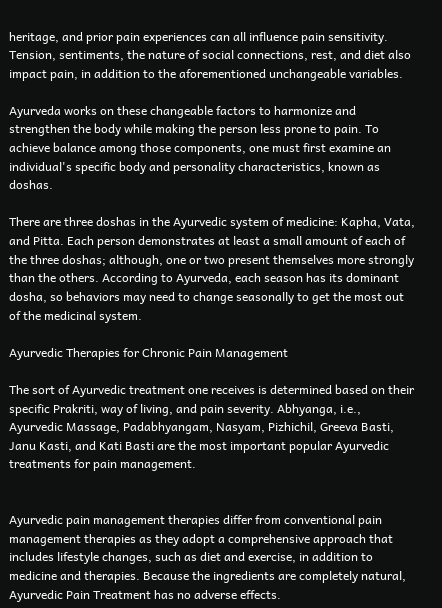heritage, and prior pain experiences can all influence pain sensitivity. Tension, sentiments, the nature of social connections, rest, and diet also impact pain, in addition to the aforementioned unchangeable variables.

Ayurveda works on these changeable factors to harmonize and strengthen the body while making the person less prone to pain. To achieve balance among those components, one must first examine an individual's specific body and personality characteristics, known as doshas.

There are three doshas in the Ayurvedic system of medicine: Kapha, Vata, and Pitta. Each person demonstrates at least a small amount of each of the three doshas; although, one or two present themselves more strongly than the others. According to Ayurveda, each season has its dominant dosha, so behaviors may need to change seasonally to get the most out of the medicinal system.

Ayurvedic Therapies for Chronic Pain Management

The sort of Ayurvedic treatment one receives is determined based on their specific Prakriti, way of living, and pain severity. Abhyanga, i.e., Ayurvedic Massage, Padabhyangam, Nasyam, Pizhichil, Greeva Basti, Janu Kasti, and Kati Basti are the most important popular Ayurvedic treatments for pain management.


Ayurvedic pain management therapies differ from conventional pain management therapies as they adopt a comprehensive approach that includes lifestyle changes, such as diet and exercise, in addition to medicine and therapies. Because the ingredients are completely natural, Ayurvedic Pain Treatment has no adverse effects.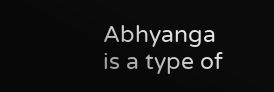Abhyanga is a type of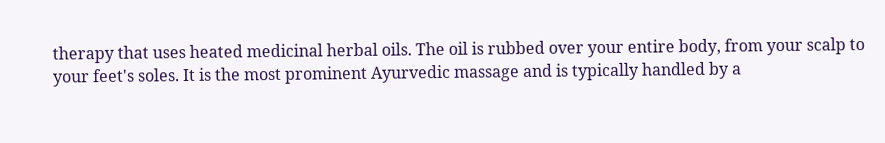therapy that uses heated medicinal herbal oils. The oil is rubbed over your entire body, from your scalp to your feet's soles. It is the most prominent Ayurvedic massage and is typically handled by a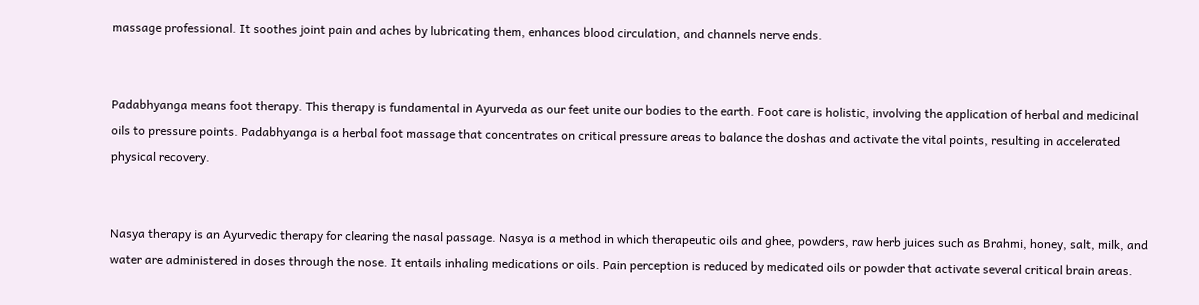massage professional. It soothes joint pain and aches by lubricating them, enhances blood circulation, and channels nerve ends.


Padabhyanga means foot therapy. This therapy is fundamental in Ayurveda as our feet unite our bodies to the earth. Foot care is holistic, involving the application of herbal and medicinal oils to pressure points. Padabhyanga is a herbal foot massage that concentrates on critical pressure areas to balance the doshas and activate the vital points, resulting in accelerated physical recovery.


Nasya therapy is an Ayurvedic therapy for clearing the nasal passage. Nasya is a method in which therapeutic oils and ghee, powders, raw herb juices such as Brahmi, honey, salt, milk, and water are administered in doses through the nose. It entails inhaling medications or oils. Pain perception is reduced by medicated oils or powder that activate several critical brain areas.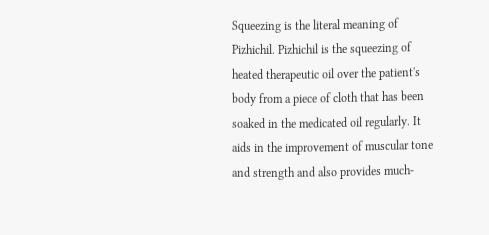Squeezing is the literal meaning of Pizhichil. Pizhichil is the squeezing of heated therapeutic oil over the patient's body from a piece of cloth that has been soaked in the medicated oil regularly. It aids in the improvement of muscular tone and strength and also provides much-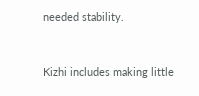needed stability.


Kizhi includes making little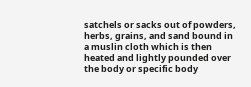satchels or sacks out of powders, herbs, grains, and sand bound in a muslin cloth which is then heated and lightly pounded over the body or specific body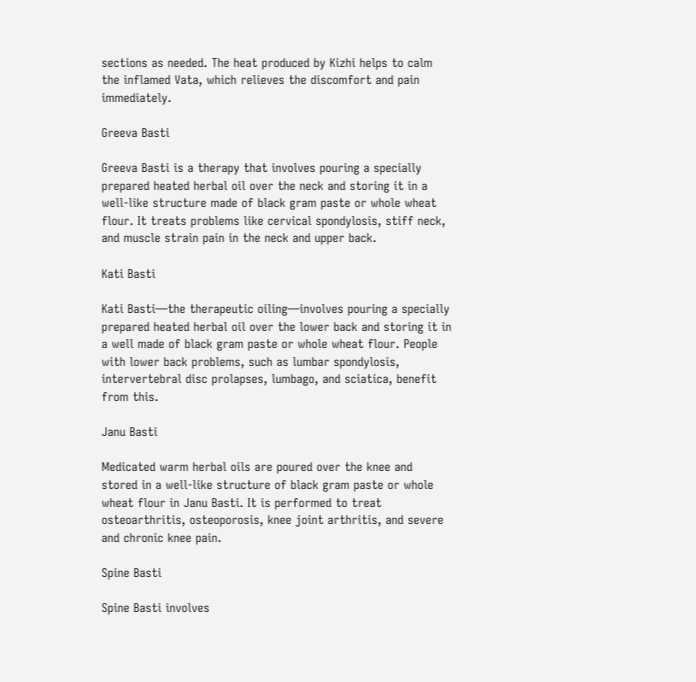sections as needed. The heat produced by Kizhi helps to calm the inflamed Vata, which relieves the discomfort and pain immediately.

Greeva Basti

Greeva Basti is a therapy that involves pouring a specially prepared heated herbal oil over the neck and storing it in a well-like structure made of black gram paste or whole wheat flour. It treats problems like cervical spondylosis, stiff neck, and muscle strain pain in the neck and upper back.

Kati Basti

Kati Basti—the therapeutic oiling—involves pouring a specially prepared heated herbal oil over the lower back and storing it in a well made of black gram paste or whole wheat flour. People with lower back problems, such as lumbar spondylosis, intervertebral disc prolapses, lumbago, and sciatica, benefit from this.

Janu Basti

Medicated warm herbal oils are poured over the knee and stored in a well-like structure of black gram paste or whole wheat flour in Janu Basti. It is performed to treat osteoarthritis, osteoporosis, knee joint arthritis, and severe and chronic knee pain.

Spine Basti

Spine Basti involves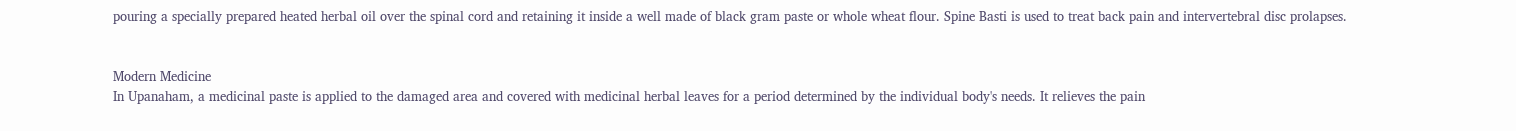pouring a specially prepared heated herbal oil over the spinal cord and retaining it inside a well made of black gram paste or whole wheat flour. Spine Basti is used to treat back pain and intervertebral disc prolapses.


Modern Medicine
In Upanaham, a medicinal paste is applied to the damaged area and covered with medicinal herbal leaves for a period determined by the individual body's needs. It relieves the pain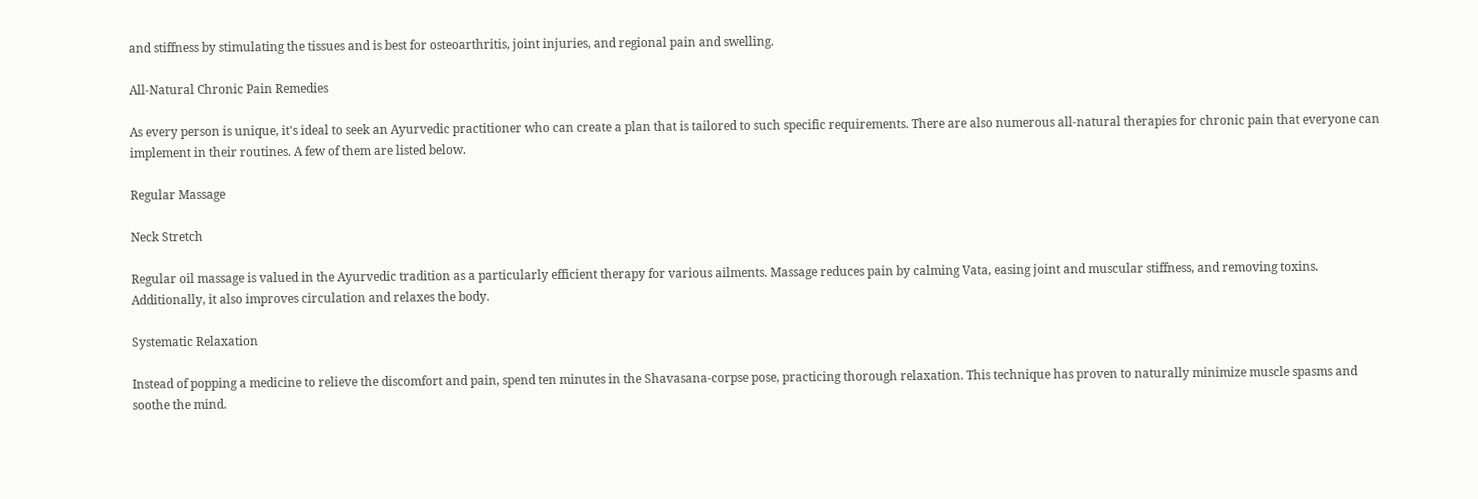and stiffness by stimulating the tissues and is best for osteoarthritis, joint injuries, and regional pain and swelling.

All-Natural Chronic Pain Remedies

As every person is unique, it's ideal to seek an Ayurvedic practitioner who can create a plan that is tailored to such specific requirements. There are also numerous all-natural therapies for chronic pain that everyone can implement in their routines. A few of them are listed below.

Regular Massage

Neck Stretch

Regular oil massage is valued in the Ayurvedic tradition as a particularly efficient therapy for various ailments. Massage reduces pain by calming Vata, easing joint and muscular stiffness, and removing toxins. Additionally, it also improves circulation and relaxes the body.

Systematic Relaxation

Instead of popping a medicine to relieve the discomfort and pain, spend ten minutes in the Shavasana-corpse pose, practicing thorough relaxation. This technique has proven to naturally minimize muscle spasms and soothe the mind.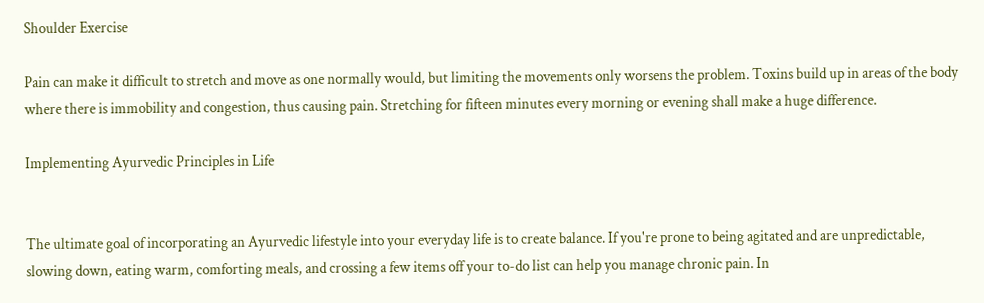Shoulder Exercise

Pain can make it difficult to stretch and move as one normally would, but limiting the movements only worsens the problem. Toxins build up in areas of the body where there is immobility and congestion, thus causing pain. Stretching for fifteen minutes every morning or evening shall make a huge difference.

Implementing Ayurvedic Principles in Life


The ultimate goal of incorporating an Ayurvedic lifestyle into your everyday life is to create balance. If you're prone to being agitated and are unpredictable, slowing down, eating warm, comforting meals, and crossing a few items off your to-do list can help you manage chronic pain. In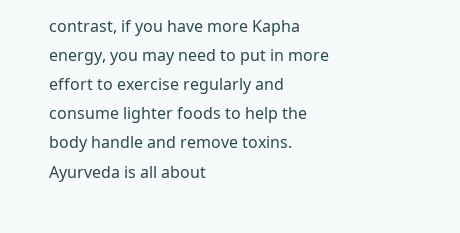contrast, if you have more Kapha energy, you may need to put in more effort to exercise regularly and consume lighter foods to help the body handle and remove toxins. Ayurveda is all about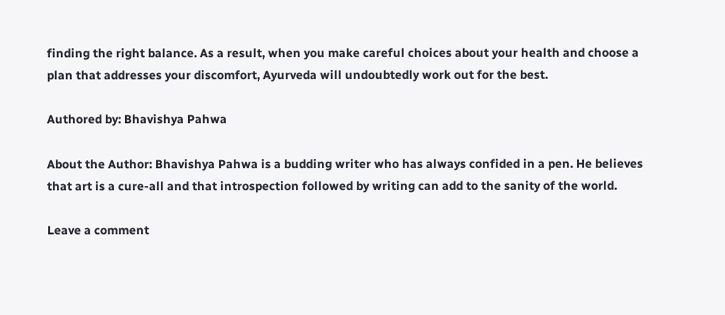finding the right balance. As a result, when you make careful choices about your health and choose a plan that addresses your discomfort, Ayurveda will undoubtedly work out for the best.

Authored by: Bhavishya Pahwa

About the Author: Bhavishya Pahwa is a budding writer who has always confided in a pen. He believes that art is a cure-all and that introspection followed by writing can add to the sanity of the world.

Leave a comment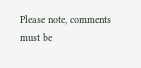Please note, comments must be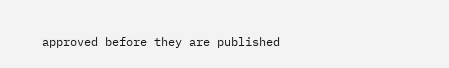approved before they are published